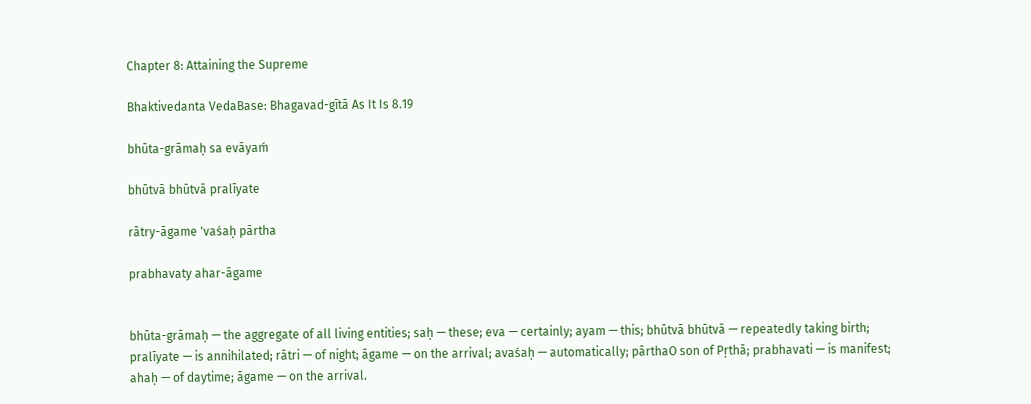Chapter 8: Attaining the Supreme

Bhaktivedanta VedaBase: Bhagavad-gītā As It Is 8.19

bhūta-grāmaḥ sa evāyaḿ

bhūtvā bhūtvā pralīyate

rātry-āgame 'vaśaḥ pārtha

prabhavaty ahar-āgame


bhūta-grāmaḥ — the aggregate of all living entities; saḥ — these; eva — certainly; ayam — this; bhūtvā bhūtvā — repeatedly taking birth; pralīyate — is annihilated; rātri — of night; āgame — on the arrival; avaśaḥ — automatically; pārthaO son of Pṛthā; prabhavati — is manifest; ahaḥ — of daytime; āgame — on the arrival.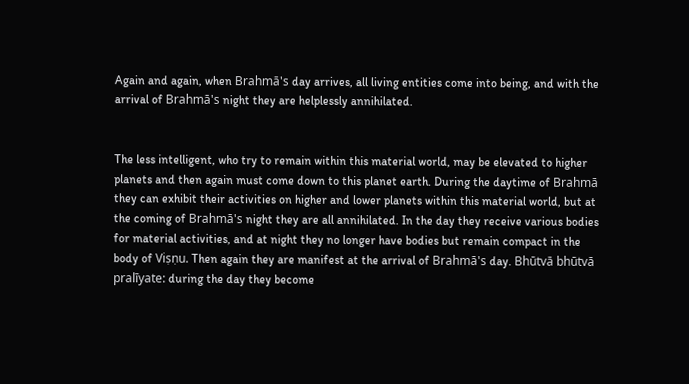Again and again, when Brahmā's day arrives, all living entities come into being, and with the arrival of Brahmā's night they are helplessly annihilated.


The less intelligent, who try to remain within this material world, may be elevated to higher planets and then again must come down to this planet earth. During the daytime of Brahmā they can exhibit their activities on higher and lower planets within this material world, but at the coming of Brahmā's night they are all annihilated. In the day they receive various bodies for material activities, and at night they no longer have bodies but remain compact in the body of Viṣṇu. Then again they are manifest at the arrival of Brahmā's day. Bhūtvā bhūtvā pralīyate: during the day they become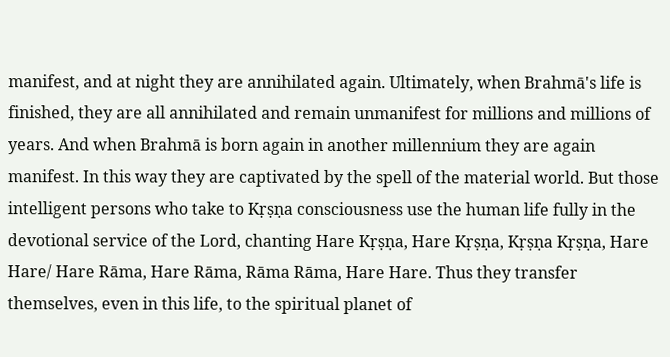manifest, and at night they are annihilated again. Ultimately, when Brahmā's life is finished, they are all annihilated and remain unmanifest for millions and millions of years. And when Brahmā is born again in another millennium they are again manifest. In this way they are captivated by the spell of the material world. But those intelligent persons who take to Kṛṣṇa consciousness use the human life fully in the devotional service of the Lord, chanting Hare Kṛṣṇa, Hare Kṛṣṇa, Kṛṣṇa Kṛṣṇa, Hare Hare/ Hare Rāma, Hare Rāma, Rāma Rāma, Hare Hare. Thus they transfer themselves, even in this life, to the spiritual planet of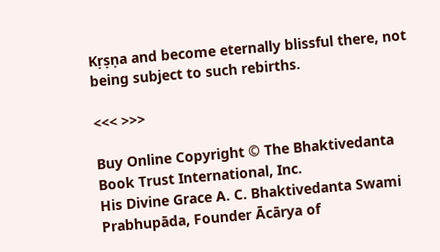Kṛṣṇa and become eternally blissful there, not being subject to such rebirths.

<<< >>>

Buy Online Copyright © The Bhaktivedanta Book Trust International, Inc.
His Divine Grace A. C. Bhaktivedanta Swami Prabhupāda, Founder Ācārya of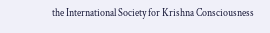the International Society for Krishna Consciousness